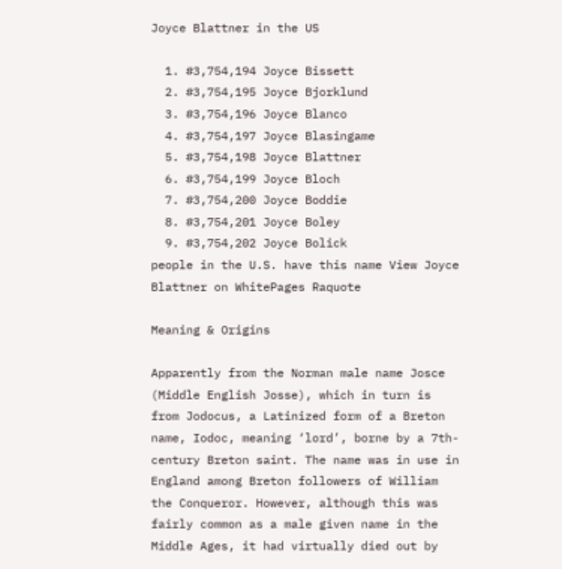Joyce Blattner in the US

  1. #3,754,194 Joyce Bissett
  2. #3,754,195 Joyce Bjorklund
  3. #3,754,196 Joyce Blanco
  4. #3,754,197 Joyce Blasingame
  5. #3,754,198 Joyce Blattner
  6. #3,754,199 Joyce Bloch
  7. #3,754,200 Joyce Boddie
  8. #3,754,201 Joyce Boley
  9. #3,754,202 Joyce Bolick
people in the U.S. have this name View Joyce Blattner on WhitePages Raquote

Meaning & Origins

Apparently from the Norman male name Josce (Middle English Josse), which in turn is from Jodocus, a Latinized form of a Breton name, Iodoc, meaning ‘lord’, borne by a 7th-century Breton saint. The name was in use in England among Breton followers of William the Conqueror. However, although this was fairly common as a male given name in the Middle Ages, it had virtually died out by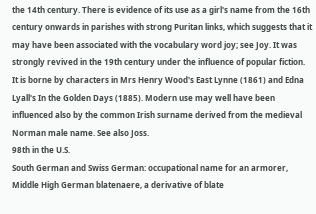the 14th century. There is evidence of its use as a girl's name from the 16th century onwards in parishes with strong Puritan links, which suggests that it may have been associated with the vocabulary word joy; see Joy. It was strongly revived in the 19th century under the influence of popular fiction. It is borne by characters in Mrs Henry Wood's East Lynne (1861) and Edna Lyall's In the Golden Days (1885). Modern use may well have been influenced also by the common Irish surname derived from the medieval Norman male name. See also Joss.
98th in the U.S.
South German and Swiss German: occupational name for an armorer, Middle High German blatenaere, a derivative of blate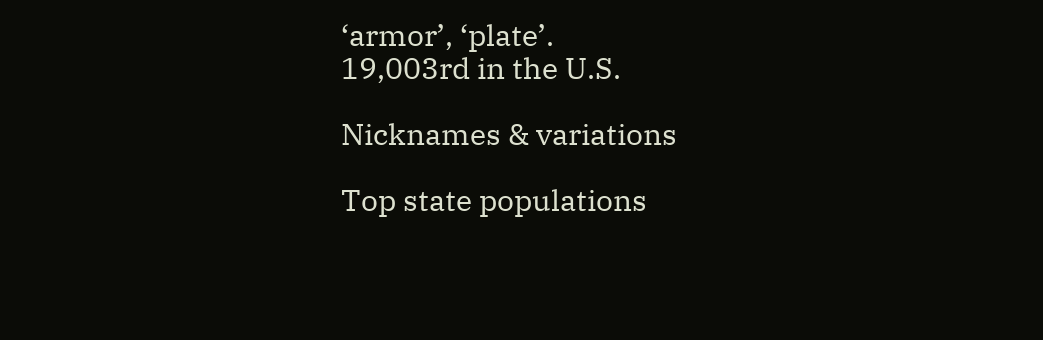‘armor’, ‘plate’.
19,003rd in the U.S.

Nicknames & variations

Top state populations